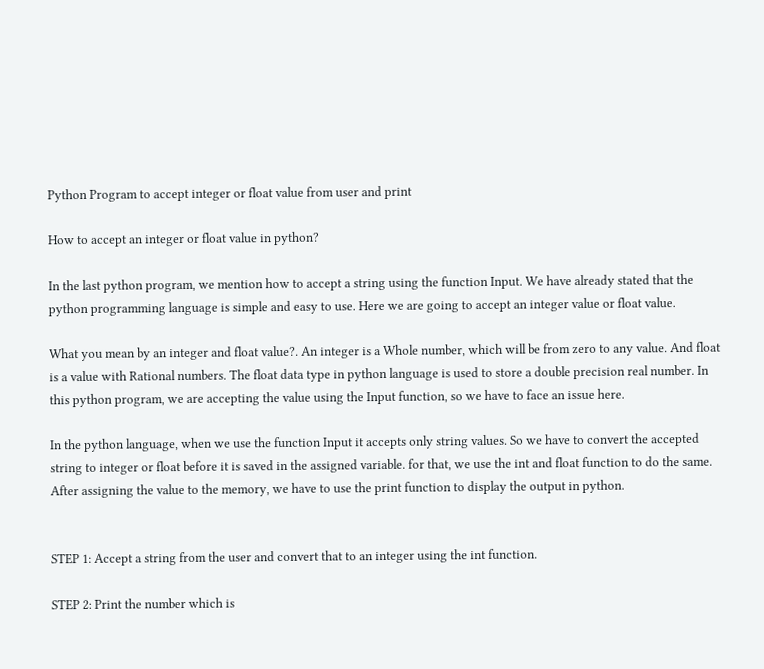Python Program to accept integer or float value from user and print

How to accept an integer or float value in python?

In the last python program, we mention how to accept a string using the function Input. We have already stated that the python programming language is simple and easy to use. Here we are going to accept an integer value or float value.

What you mean by an integer and float value?. An integer is a Whole number, which will be from zero to any value. And float is a value with Rational numbers. The float data type in python language is used to store a double precision real number. In this python program, we are accepting the value using the Input function, so we have to face an issue here.

In the python language, when we use the function Input it accepts only string values. So we have to convert the accepted string to integer or float before it is saved in the assigned variable. for that, we use the int and float function to do the same. After assigning the value to the memory, we have to use the print function to display the output in python.


STEP 1: Accept a string from the user and convert that to an integer using the int function.

STEP 2: Print the number which is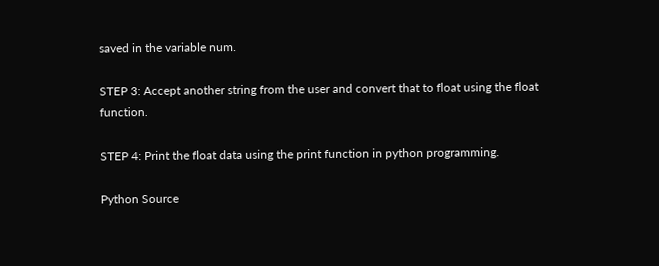saved in the variable num.

STEP 3: Accept another string from the user and convert that to float using the float function.

STEP 4: Print the float data using the print function in python programming.

Python Source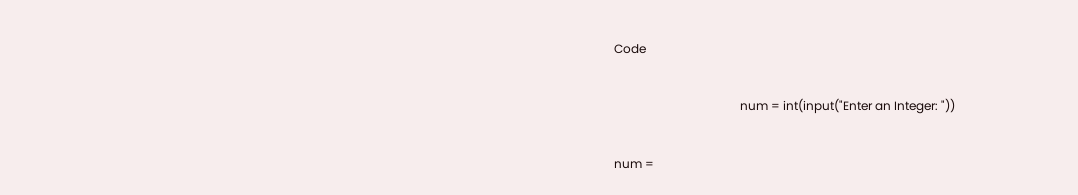Code

                                          num = int(input("Enter an Integer: "))

num =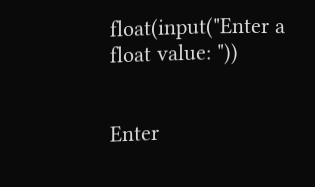float(input("Enter a float value: "))


Enter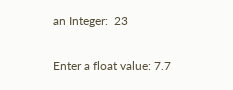an Integer:  23

Enter a float value: 7.7